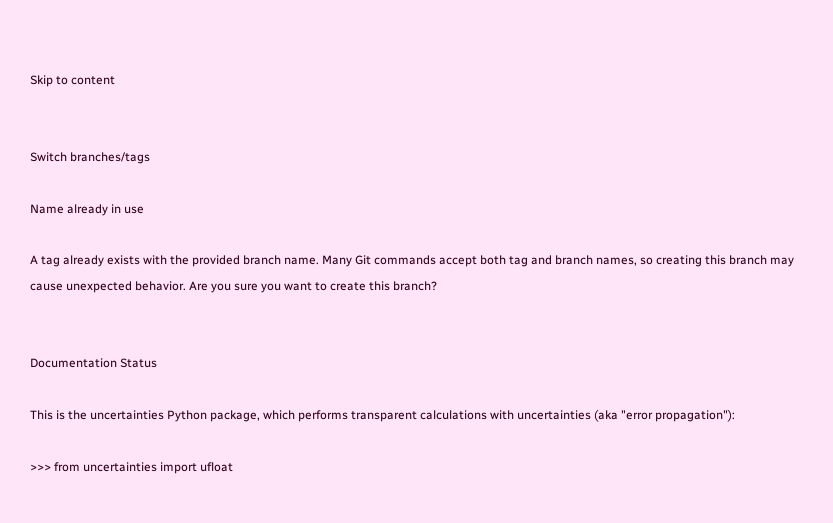Skip to content


Switch branches/tags

Name already in use

A tag already exists with the provided branch name. Many Git commands accept both tag and branch names, so creating this branch may cause unexpected behavior. Are you sure you want to create this branch?


Documentation Status

This is the uncertainties Python package, which performs transparent calculations with uncertainties (aka "error propagation"):

>>> from uncertainties import ufloat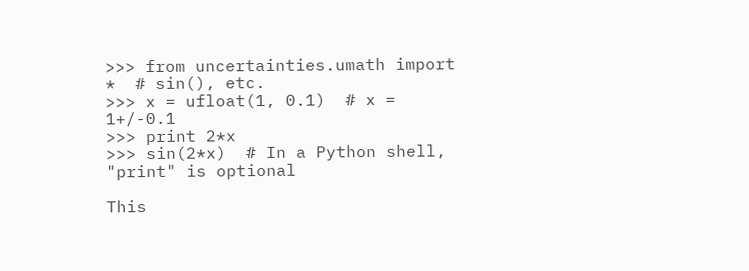>>> from uncertainties.umath import *  # sin(), etc.
>>> x = ufloat(1, 0.1)  # x = 1+/-0.1
>>> print 2*x
>>> sin(2*x)  # In a Python shell, "print" is optional

This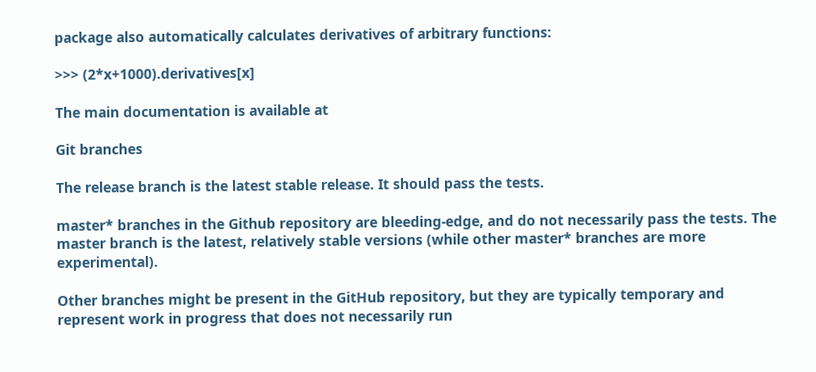package also automatically calculates derivatives of arbitrary functions:

>>> (2*x+1000).derivatives[x]

The main documentation is available at

Git branches

The release branch is the latest stable release. It should pass the tests.

master* branches in the Github repository are bleeding-edge, and do not necessarily pass the tests. The master branch is the latest, relatively stable versions (while other master* branches are more experimental).

Other branches might be present in the GitHub repository, but they are typically temporary and represent work in progress that does not necessarily run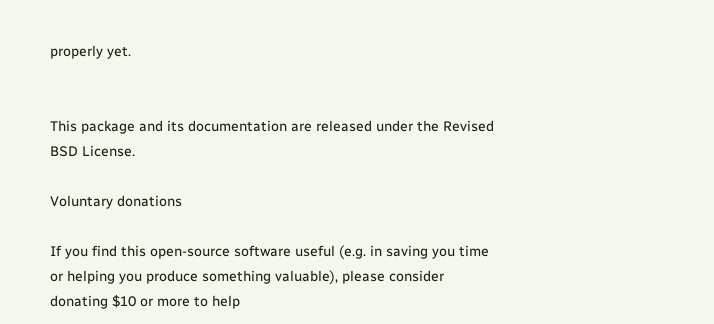properly yet.


This package and its documentation are released under the Revised BSD License.

Voluntary donations

If you find this open-source software useful (e.g. in saving you time or helping you produce something valuable), please consider donating $10 or more to help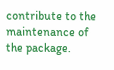contribute to the maintenance of the package.